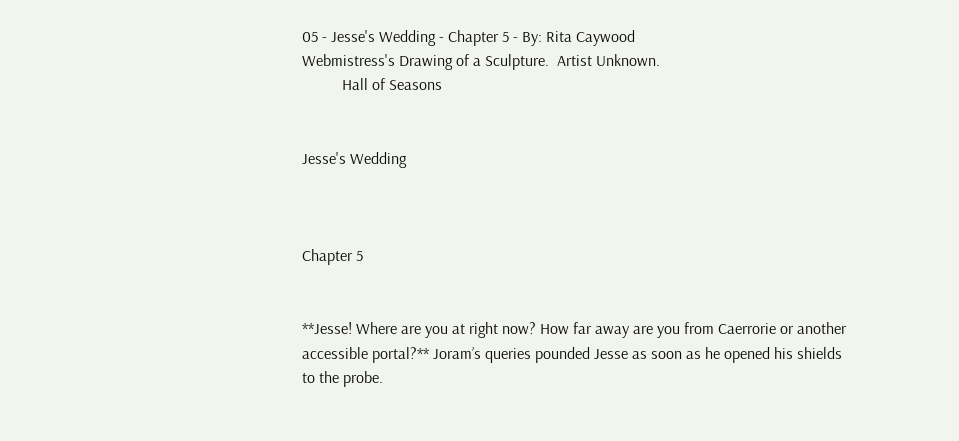05 - Jesse's Wedding - Chapter 5 - By: Rita Caywood
Webmistress's Drawing of a Sculpture.  Artist Unknown.
          Hall of Seasons


Jesse's Wedding



Chapter 5


**Jesse! Where are you at right now? How far away are you from Caerrorie or another accessible portal?** Joram’s queries pounded Jesse as soon as he opened his shields to the probe.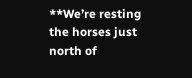**We’re resting the horses just north of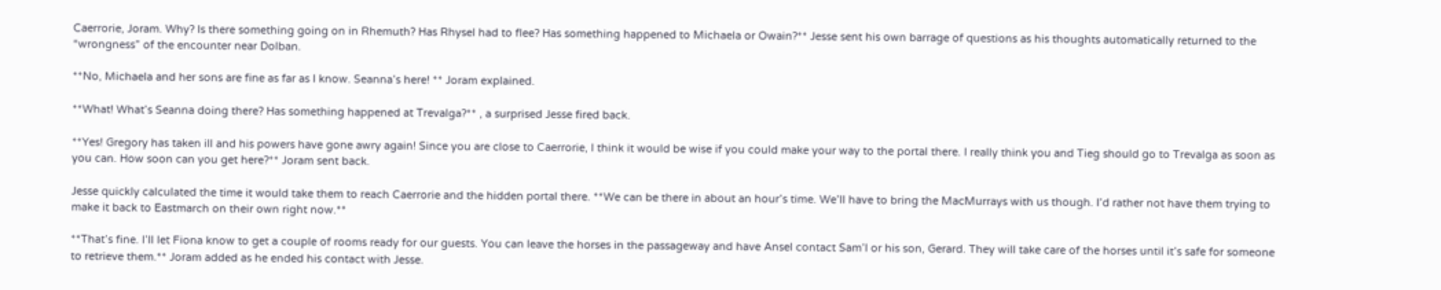Caerrorie, Joram. Why? Is there something going on in Rhemuth? Has Rhysel had to flee? Has something happened to Michaela or Owain?** Jesse sent his own barrage of questions as his thoughts automatically returned to the “wrongness” of the encounter near Dolban.

**No, Michaela and her sons are fine as far as I know. Seanna’s here! ** Joram explained.

**What! What’s Seanna doing there? Has something happened at Trevalga?** , a surprised Jesse fired back.

**Yes! Gregory has taken ill and his powers have gone awry again! Since you are close to Caerrorie, I think it would be wise if you could make your way to the portal there. I really think you and Tieg should go to Trevalga as soon as you can. How soon can you get here?** Joram sent back.

Jesse quickly calculated the time it would take them to reach Caerrorie and the hidden portal there. **We can be there in about an hour’s time. We’ll have to bring the MacMurrays with us though. I’d rather not have them trying to make it back to Eastmarch on their own right now.**

**That’s fine. I’ll let Fiona know to get a couple of rooms ready for our guests. You can leave the horses in the passageway and have Ansel contact Sam’l or his son, Gerard. They will take care of the horses until it’s safe for someone to retrieve them.** Joram added as he ended his contact with Jesse.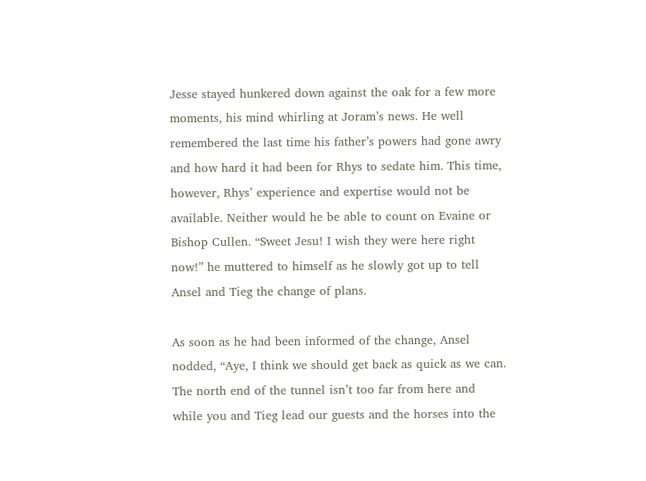Jesse stayed hunkered down against the oak for a few more moments, his mind whirling at Joram’s news. He well remembered the last time his father’s powers had gone awry and how hard it had been for Rhys to sedate him. This time, however, Rhys’ experience and expertise would not be available. Neither would he be able to count on Evaine or Bishop Cullen. “Sweet Jesu! I wish they were here right now!” he muttered to himself as he slowly got up to tell Ansel and Tieg the change of plans.

As soon as he had been informed of the change, Ansel nodded, “Aye, I think we should get back as quick as we can. The north end of the tunnel isn’t too far from here and while you and Tieg lead our guests and the horses into the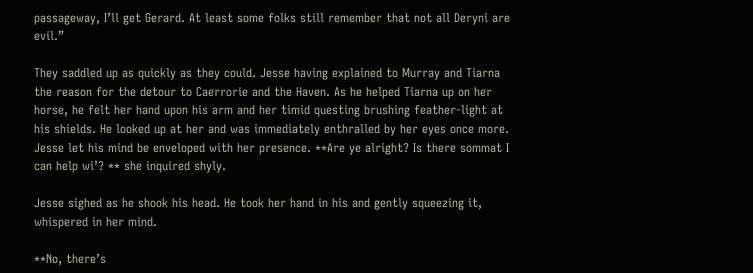passageway, I’ll get Gerard. At least some folks still remember that not all Deryni are evil.”

They saddled up as quickly as they could. Jesse having explained to Murray and Tiarna the reason for the detour to Caerrorie and the Haven. As he helped Tiarna up on her horse, he felt her hand upon his arm and her timid questing brushing feather-light at his shields. He looked up at her and was immediately enthralled by her eyes once more. Jesse let his mind be enveloped with her presence. **Are ye alright? Is there sommat I can help wi’? ** she inquired shyly.

Jesse sighed as he shook his head. He took her hand in his and gently squeezing it, whispered in her mind.

**No, there’s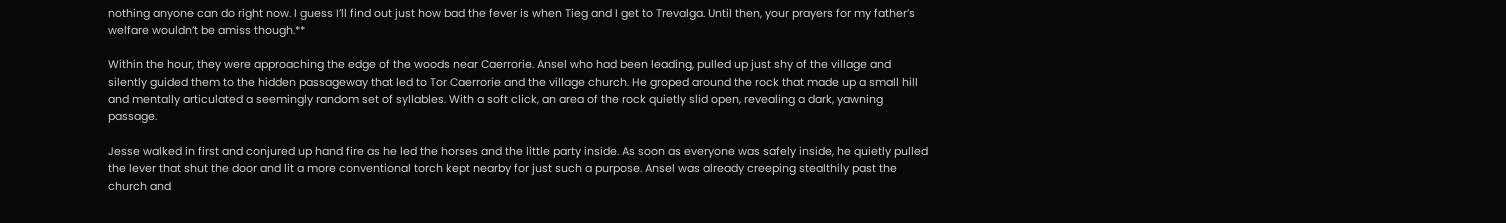nothing anyone can do right now. I guess I’ll find out just how bad the fever is when Tieg and I get to Trevalga. Until then, your prayers for my father’s welfare wouldn’t be amiss though.**

Within the hour, they were approaching the edge of the woods near Caerrorie. Ansel who had been leading, pulled up just shy of the village and silently guided them to the hidden passageway that led to Tor Caerrorie and the village church. He groped around the rock that made up a small hill and mentally articulated a seemingly random set of syllables. With a soft click, an area of the rock quietly slid open, revealing a dark, yawning passage.

Jesse walked in first and conjured up hand fire as he led the horses and the little party inside. As soon as everyone was safely inside, he quietly pulled the lever that shut the door and lit a more conventional torch kept nearby for just such a purpose. Ansel was already creeping stealthily past the church and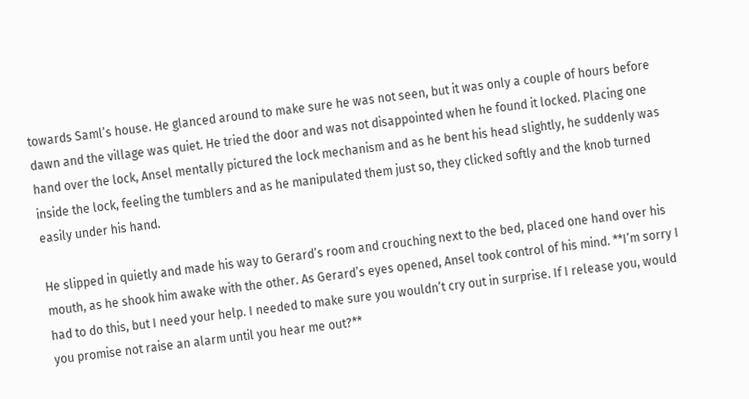towards Saml’s house. He glanced around to make sure he was not seen, but it was only a couple of hours before dawn and the village was quiet. He tried the door and was not disappointed when he found it locked. Placing one hand over the lock, Ansel mentally pictured the lock mechanism and as he bent his head slightly, he suddenly was inside the lock, feeling the tumblers and as he manipulated them just so, they clicked softly and the knob turned easily under his hand.

He slipped in quietly and made his way to Gerard’s room and crouching next to the bed, placed one hand over his mouth, as he shook him awake with the other. As Gerard’s eyes opened, Ansel took control of his mind. **I’m sorry I had to do this, but I need your help. I needed to make sure you wouldn’t cry out in surprise. If I release you, would you promise not raise an alarm until you hear me out?**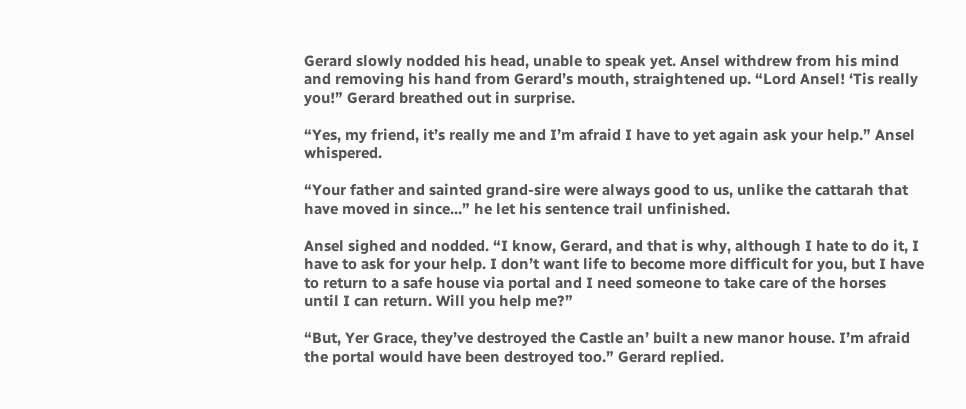Gerard slowly nodded his head, unable to speak yet. Ansel withdrew from his mind and removing his hand from Gerard’s mouth, straightened up. “Lord Ansel! ‘Tis really you!” Gerard breathed out in surprise.

“Yes, my friend, it’s really me and I’m afraid I have to yet again ask your help.” Ansel whispered.

“Your father and sainted grand-sire were always good to us, unlike the cattarah that have moved in since...” he let his sentence trail unfinished.

Ansel sighed and nodded. “I know, Gerard, and that is why, although I hate to do it, I have to ask for your help. I don’t want life to become more difficult for you, but I have to return to a safe house via portal and I need someone to take care of the horses until I can return. Will you help me?”

“But, Yer Grace, they’ve destroyed the Castle an’ built a new manor house. I’m afraid the portal would have been destroyed too.” Gerard replied.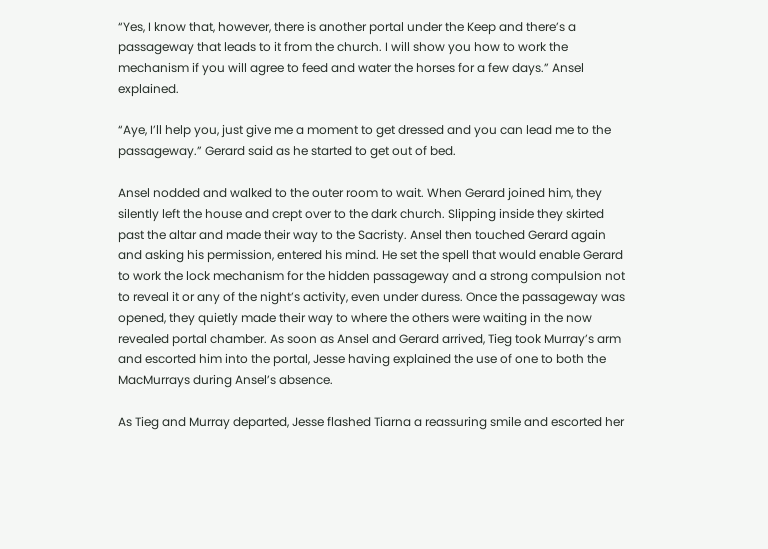“Yes, I know that, however, there is another portal under the Keep and there’s a passageway that leads to it from the church. I will show you how to work the mechanism if you will agree to feed and water the horses for a few days.” Ansel explained.

“Aye, I’ll help you, just give me a moment to get dressed and you can lead me to the passageway.” Gerard said as he started to get out of bed.

Ansel nodded and walked to the outer room to wait. When Gerard joined him, they silently left the house and crept over to the dark church. Slipping inside they skirted past the altar and made their way to the Sacristy. Ansel then touched Gerard again and asking his permission, entered his mind. He set the spell that would enable Gerard to work the lock mechanism for the hidden passageway and a strong compulsion not to reveal it or any of the night’s activity, even under duress. Once the passageway was opened, they quietly made their way to where the others were waiting in the now revealed portal chamber. As soon as Ansel and Gerard arrived, Tieg took Murray’s arm and escorted him into the portal, Jesse having explained the use of one to both the MacMurrays during Ansel’s absence.

As Tieg and Murray departed, Jesse flashed Tiarna a reassuring smile and escorted her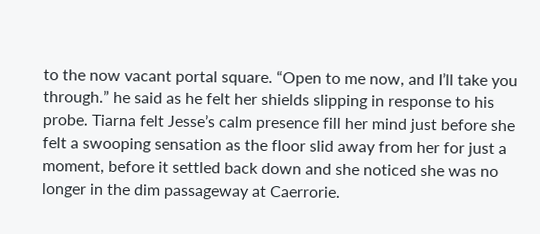to the now vacant portal square. “Open to me now, and I’ll take you through.” he said as he felt her shields slipping in response to his probe. Tiarna felt Jesse’s calm presence fill her mind just before she felt a swooping sensation as the floor slid away from her for just a moment, before it settled back down and she noticed she was no longer in the dim passageway at Caerrorie.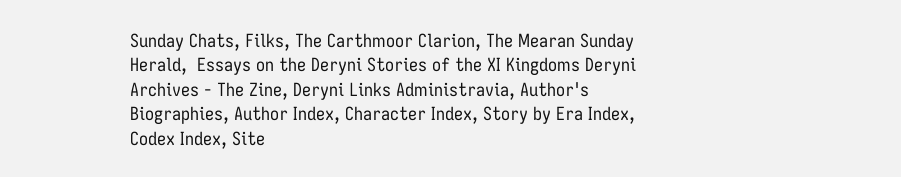Sunday Chats, Filks, The Carthmoor Clarion, The Mearan Sunday Herald,  Essays on the Deryni Stories of the XI Kingdoms Deryni Archives - The Zine, Deryni Links Administravia, Author's Biographies, Author Index, Character Index, Story by Era Index, Codex Index, Site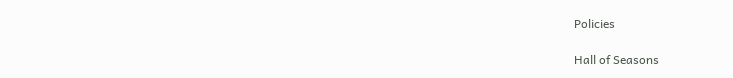Policies

Hall of Seasons